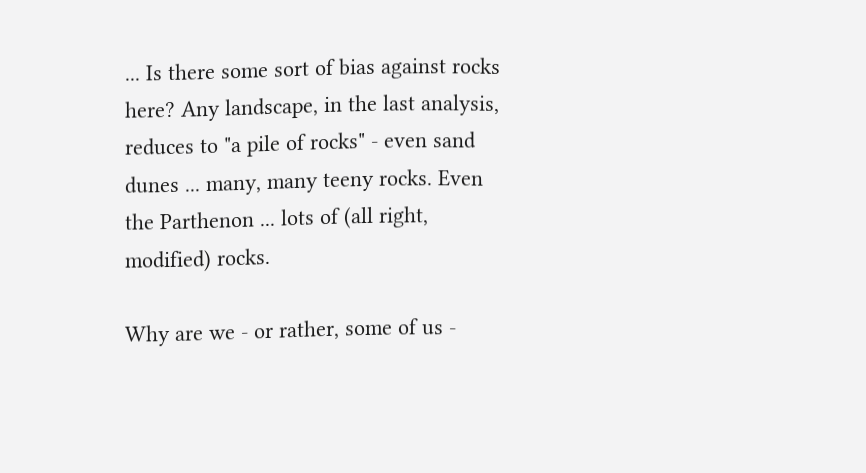... Is there some sort of bias against rocks here? Any landscape, in the last analysis, reduces to "a pile of rocks" - even sand dunes ... many, many teeny rocks. Even the Parthenon ... lots of (all right, modified) rocks.

Why are we - or rather, some of us -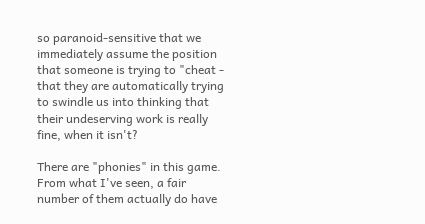so paranoid-sensitive that we immediately assume the position that someone is trying to "cheat - that they are automatically trying to swindle us into thinking that their undeserving work is really fine, when it isn't?

There are "phonies" in this game. From what I've seen, a fair number of them actually do have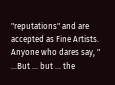"reputations" and are accepted as Fine Artists. Anyone who dares say, " ...But ... but ... the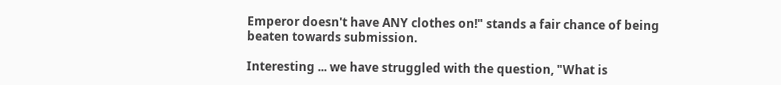Emperor doesn't have ANY clothes on!" stands a fair chance of being beaten towards submission.

Interesting ... we have struggled with the question, "What is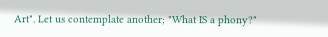Art". Let us contemplate another; "What IS a phony?"